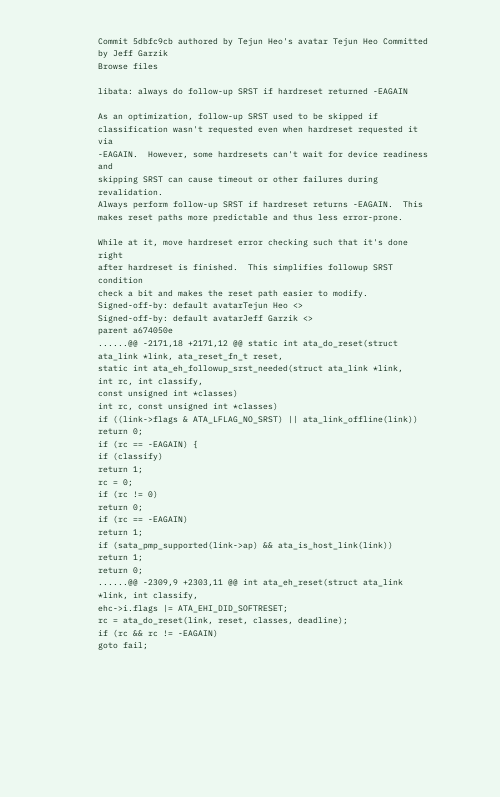Commit 5dbfc9cb authored by Tejun Heo's avatar Tejun Heo Committed by Jeff Garzik
Browse files

libata: always do follow-up SRST if hardreset returned -EAGAIN

As an optimization, follow-up SRST used to be skipped if
classification wasn't requested even when hardreset requested it via
-EAGAIN.  However, some hardresets can't wait for device readiness and
skipping SRST can cause timeout or other failures during revalidation.
Always perform follow-up SRST if hardreset returns -EAGAIN.  This
makes reset paths more predictable and thus less error-prone.

While at it, move hardreset error checking such that it's done right
after hardreset is finished.  This simplifies followup SRST condition
check a bit and makes the reset path easier to modify.
Signed-off-by: default avatarTejun Heo <>
Signed-off-by: default avatarJeff Garzik <>
parent a674050e
......@@ -2171,18 +2171,12 @@ static int ata_do_reset(struct ata_link *link, ata_reset_fn_t reset,
static int ata_eh_followup_srst_needed(struct ata_link *link,
int rc, int classify,
const unsigned int *classes)
int rc, const unsigned int *classes)
if ((link->flags & ATA_LFLAG_NO_SRST) || ata_link_offline(link))
return 0;
if (rc == -EAGAIN) {
if (classify)
return 1;
rc = 0;
if (rc != 0)
return 0;
if (rc == -EAGAIN)
return 1;
if (sata_pmp_supported(link->ap) && ata_is_host_link(link))
return 1;
return 0;
......@@ -2309,9 +2303,11 @@ int ata_eh_reset(struct ata_link *link, int classify,
ehc->i.flags |= ATA_EHI_DID_SOFTRESET;
rc = ata_do_reset(link, reset, classes, deadline);
if (rc && rc != -EAGAIN)
goto fail;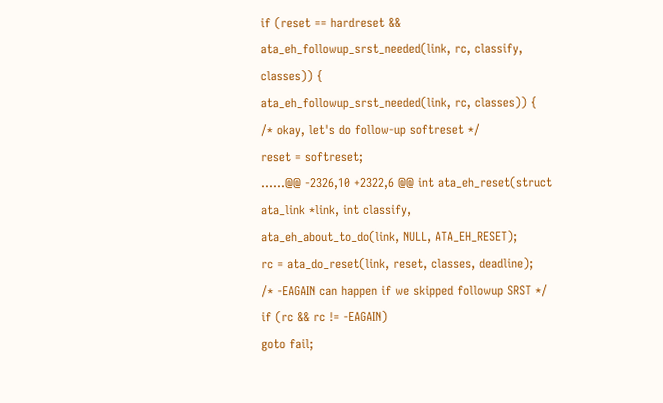if (reset == hardreset &&
ata_eh_followup_srst_needed(link, rc, classify, classes)) {
ata_eh_followup_srst_needed(link, rc, classes)) {
/* okay, let's do follow-up softreset */
reset = softreset;
......@@ -2326,10 +2322,6 @@ int ata_eh_reset(struct ata_link *link, int classify,
ata_eh_about_to_do(link, NULL, ATA_EH_RESET);
rc = ata_do_reset(link, reset, classes, deadline);
/* -EAGAIN can happen if we skipped followup SRST */
if (rc && rc != -EAGAIN)
goto fail;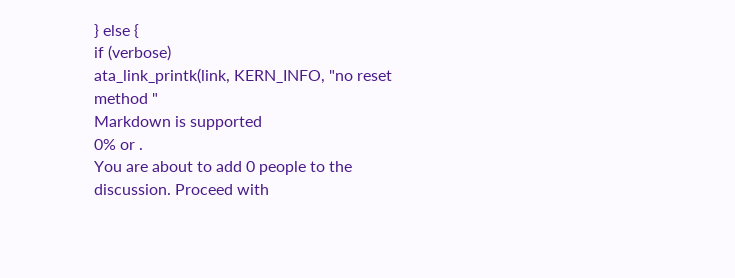} else {
if (verbose)
ata_link_printk(link, KERN_INFO, "no reset method "
Markdown is supported
0% or .
You are about to add 0 people to the discussion. Proceed with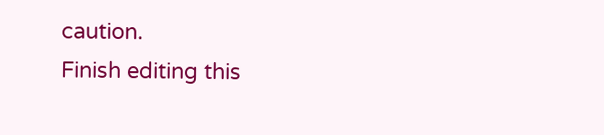caution.
Finish editing this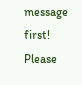message first!
Please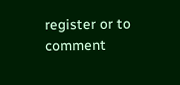register or to comment